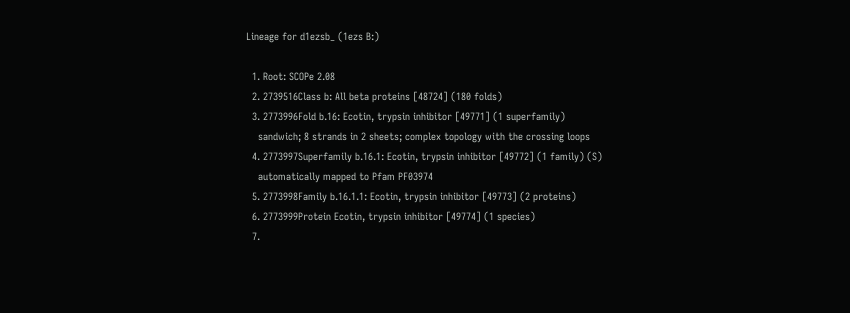Lineage for d1ezsb_ (1ezs B:)

  1. Root: SCOPe 2.08
  2. 2739516Class b: All beta proteins [48724] (180 folds)
  3. 2773996Fold b.16: Ecotin, trypsin inhibitor [49771] (1 superfamily)
    sandwich; 8 strands in 2 sheets; complex topology with the crossing loops
  4. 2773997Superfamily b.16.1: Ecotin, trypsin inhibitor [49772] (1 family) (S)
    automatically mapped to Pfam PF03974
  5. 2773998Family b.16.1.1: Ecotin, trypsin inhibitor [49773] (2 proteins)
  6. 2773999Protein Ecotin, trypsin inhibitor [49774] (1 species)
  7.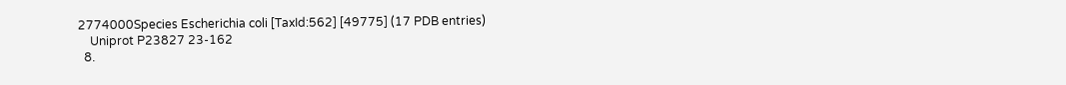2774000Species Escherichia coli [TaxId:562] [49775] (17 PDB entries)
    Uniprot P23827 23-162
  8.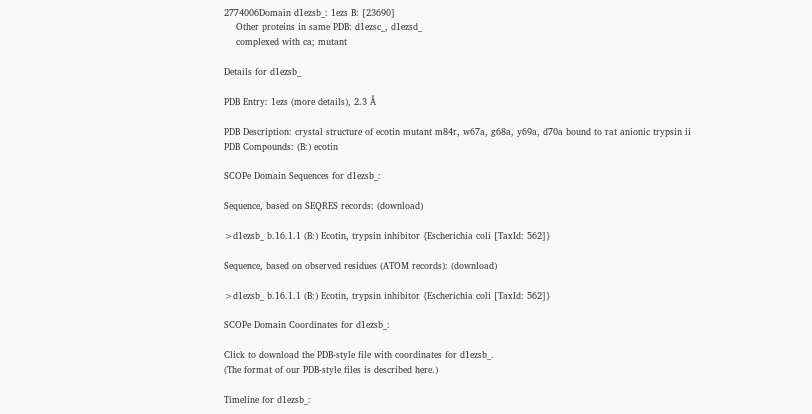2774006Domain d1ezsb_: 1ezs B: [23690]
    Other proteins in same PDB: d1ezsc_, d1ezsd_
    complexed with ca; mutant

Details for d1ezsb_

PDB Entry: 1ezs (more details), 2.3 Å

PDB Description: crystal structure of ecotin mutant m84r, w67a, g68a, y69a, d70a bound to rat anionic trypsin ii
PDB Compounds: (B:) ecotin

SCOPe Domain Sequences for d1ezsb_:

Sequence, based on SEQRES records: (download)

>d1ezsb_ b.16.1.1 (B:) Ecotin, trypsin inhibitor {Escherichia coli [TaxId: 562]}

Sequence, based on observed residues (ATOM records): (download)

>d1ezsb_ b.16.1.1 (B:) Ecotin, trypsin inhibitor {Escherichia coli [TaxId: 562]}

SCOPe Domain Coordinates for d1ezsb_:

Click to download the PDB-style file with coordinates for d1ezsb_.
(The format of our PDB-style files is described here.)

Timeline for d1ezsb_: